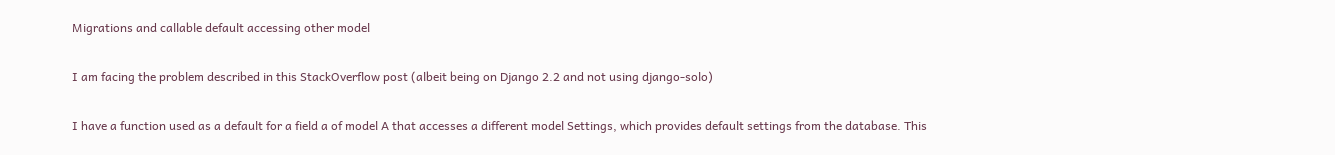Migrations and callable default accessing other model

I am facing the problem described in this StackOverflow post (albeit being on Django 2.2 and not using django-solo)

I have a function used as a default for a field a of model A that accesses a different model Settings, which provides default settings from the database. This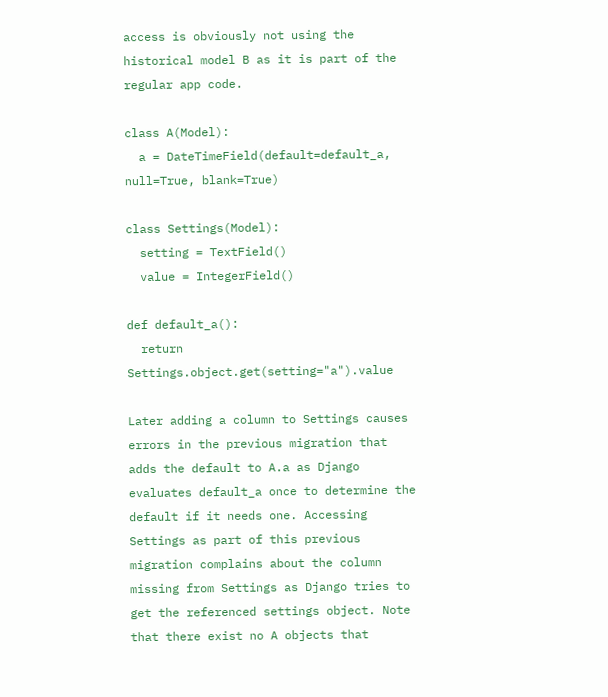access is obviously not using the historical model B as it is part of the regular app code.

class A(Model):
  a = DateTimeField(default=default_a, null=True, blank=True)

class Settings(Model):
  setting = TextField()
  value = IntegerField()

def default_a():
  return Settings.object.get(setting="a").value

Later adding a column to Settings causes errors in the previous migration that adds the default to A.a as Django evaluates default_a once to determine the default if it needs one. Accessing Settings as part of this previous migration complains about the column missing from Settings as Django tries to get the referenced settings object. Note that there exist no A objects that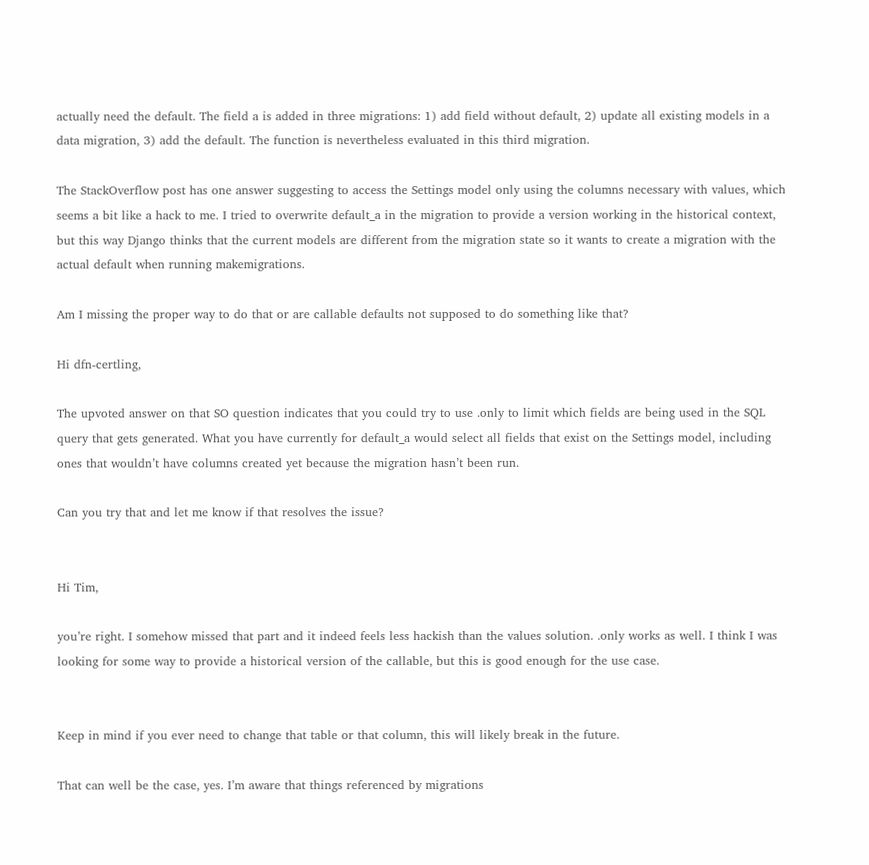actually need the default. The field a is added in three migrations: 1) add field without default, 2) update all existing models in a data migration, 3) add the default. The function is nevertheless evaluated in this third migration.

The StackOverflow post has one answer suggesting to access the Settings model only using the columns necessary with values, which seems a bit like a hack to me. I tried to overwrite default_a in the migration to provide a version working in the historical context, but this way Django thinks that the current models are different from the migration state so it wants to create a migration with the actual default when running makemigrations.

Am I missing the proper way to do that or are callable defaults not supposed to do something like that?

Hi dfn-certling,

The upvoted answer on that SO question indicates that you could try to use .only to limit which fields are being used in the SQL query that gets generated. What you have currently for default_a would select all fields that exist on the Settings model, including ones that wouldn’t have columns created yet because the migration hasn’t been run.

Can you try that and let me know if that resolves the issue?


Hi Tim,

you’re right. I somehow missed that part and it indeed feels less hackish than the values solution. .only works as well. I think I was looking for some way to provide a historical version of the callable, but this is good enough for the use case.


Keep in mind if you ever need to change that table or that column, this will likely break in the future.

That can well be the case, yes. I’m aware that things referenced by migrations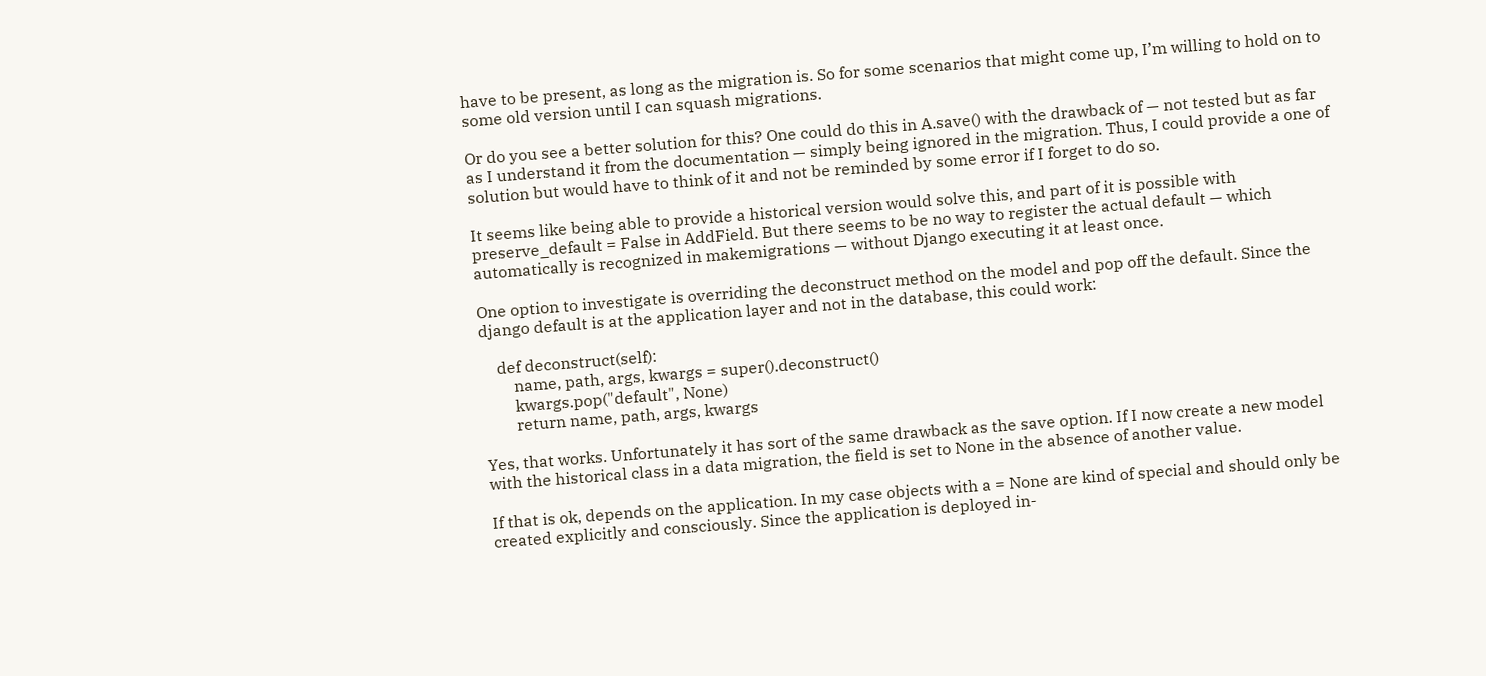have to be present, as long as the migration is. So for some scenarios that might come up, I’m willing to hold on to some old version until I can squash migrations.

Or do you see a better solution for this? One could do this in A.save() with the drawback of — not tested but as far as I understand it from the documentation — simply being ignored in the migration. Thus, I could provide a one of solution but would have to think of it and not be reminded by some error if I forget to do so.

It seems like being able to provide a historical version would solve this, and part of it is possible with preserve_default = False in AddField. But there seems to be no way to register the actual default — which automatically is recognized in makemigrations — without Django executing it at least once.

One option to investigate is overriding the deconstruct method on the model and pop off the default. Since the django default is at the application layer and not in the database, this could work:

    def deconstruct(self):
        name, path, args, kwargs = super().deconstruct()
        kwargs.pop("default", None)
        return name, path, args, kwargs

Yes, that works. Unfortunately it has sort of the same drawback as the save option. If I now create a new model with the historical class in a data migration, the field is set to None in the absence of another value.

If that is ok, depends on the application. In my case objects with a = None are kind of special and should only be created explicitly and consciously. Since the application is deployed in-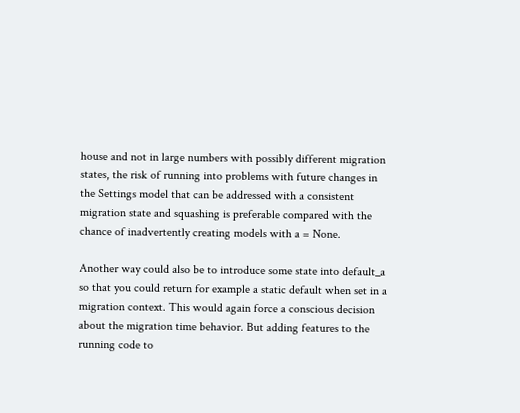house and not in large numbers with possibly different migration states, the risk of running into problems with future changes in the Settings model that can be addressed with a consistent migration state and squashing is preferable compared with the chance of inadvertently creating models with a = None.

Another way could also be to introduce some state into default_a so that you could return for example a static default when set in a migration context. This would again force a conscious decision about the migration time behavior. But adding features to the running code to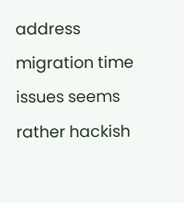address migration time issues seems rather hackish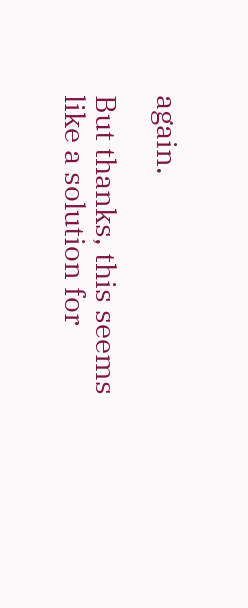again.

But thanks, this seems like a solution for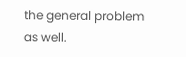the general problem as well.